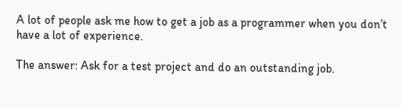A lot of people ask me how to get a job as a programmer when you don’t have a lot of experience.

The answer: Ask for a test project and do an outstanding job.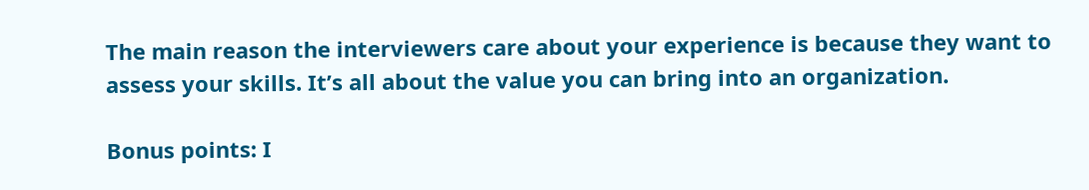The main reason the interviewers care about your experience is because they want to assess your skills. It’s all about the value you can bring into an organization.

Bonus points: I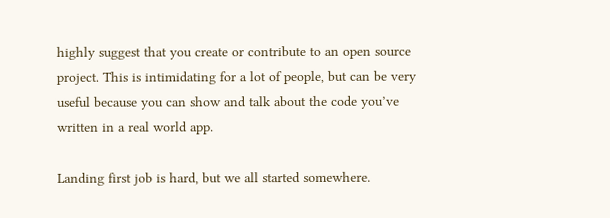highly suggest that you create or contribute to an open source project. This is intimidating for a lot of people, but can be very useful because you can show and talk about the code you’ve written in a real world app.

Landing first job is hard, but we all started somewhere.